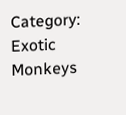Category: Exotic Monkeys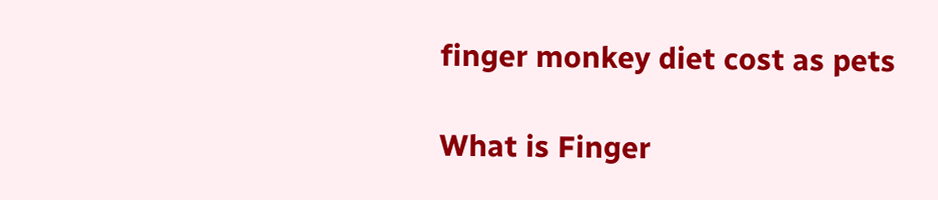finger monkey diet cost as pets

What is Finger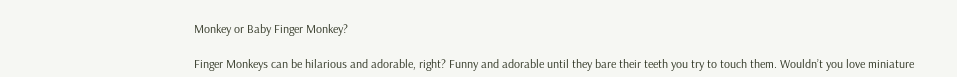Monkey or Baby Finger Monkey?

Finger Monkeys can be hilarious and adorable, right? Funny and adorable until they bare their teeth you try to touch them. Wouldn’t you love miniature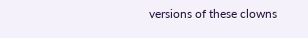versions of these clowns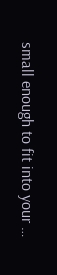small enough to fit into your …